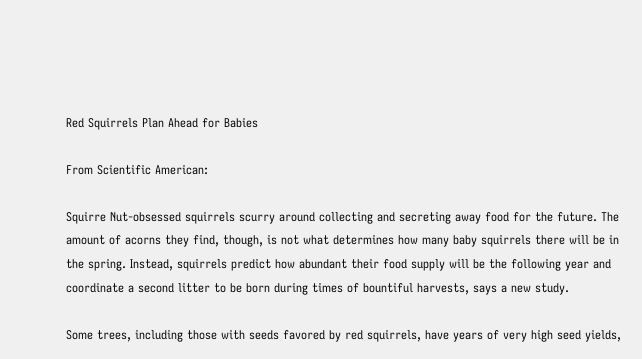Red Squirrels Plan Ahead for Babies

From Scientific American:

Squirre Nut-obsessed squirrels scurry around collecting and secreting away food for the future. The amount of acorns they find, though, is not what determines how many baby squirrels there will be in the spring. Instead, squirrels predict how abundant their food supply will be the following year and coordinate a second litter to be born during times of bountiful harvests, says a new study.

Some trees, including those with seeds favored by red squirrels, have years of very high seed yields,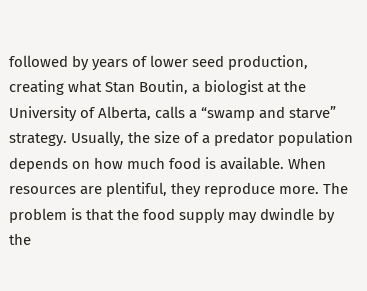followed by years of lower seed production, creating what Stan Boutin, a biologist at the University of Alberta, calls a “swamp and starve” strategy. Usually, the size of a predator population depends on how much food is available. When resources are plentiful, they reproduce more. The problem is that the food supply may dwindle by the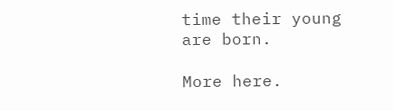time their young are born.

More here.